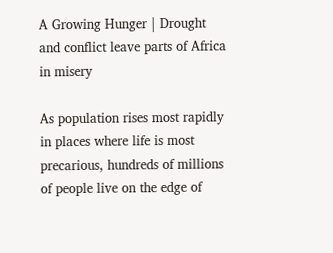A Growing Hunger | Drought and conflict leave parts of Africa in misery

As population rises most rapidly in places where life is most precarious, hundreds of millions of people live on the edge of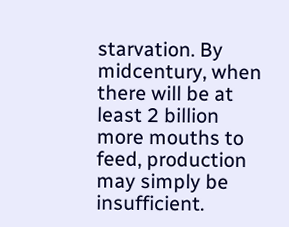starvation. By midcentury, when there will be at least 2 billion more mouths to feed, production may simply be insufficient.